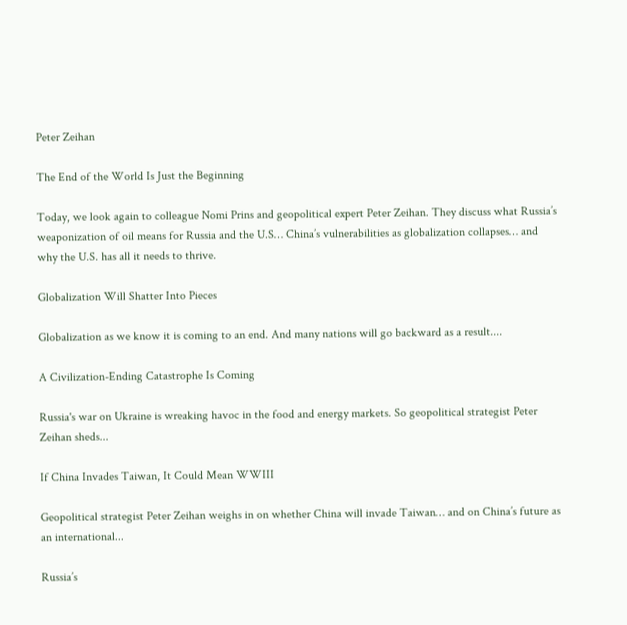Peter Zeihan

The End of the World Is Just the Beginning

Today, we look again to colleague Nomi Prins and geopolitical expert Peter Zeihan. They discuss what Russia’s weaponization of oil means for Russia and the U.S… China’s vulnerabilities as globalization collapses… and why the U.S. has all it needs to thrive.

Globalization Will Shatter Into Pieces

Globalization as we know it is coming to an end. And many nations will go backward as a result....

A Civilization-Ending Catastrophe Is Coming

Russia's war on Ukraine is wreaking havoc in the food and energy markets. So geopolitical strategist Peter Zeihan sheds...

If China Invades Taiwan, It Could Mean WWIII

Geopolitical strategist Peter Zeihan weighs in on whether China will invade Taiwan… and on China’s future as an international...

Russia’s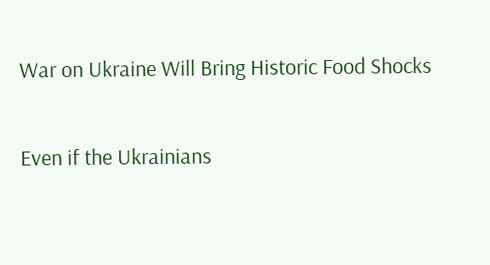War on Ukraine Will Bring Historic Food Shocks

Even if the Ukrainians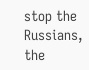stop the Russians, the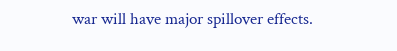war will have major spillover effects.